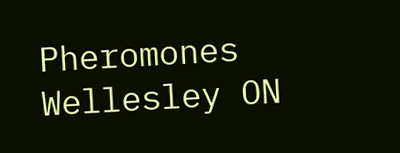Pheromones Wellesley ON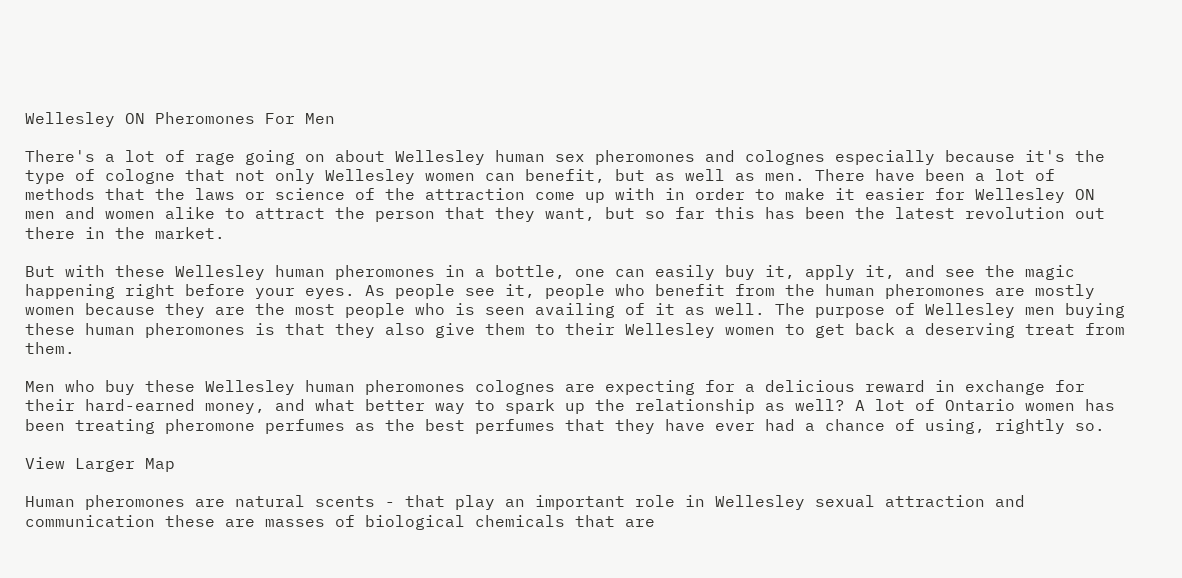Wellesley ON Pheromones For Men

There's a lot of rage going on about Wellesley human sex pheromones and colognes especially because it's the type of cologne that not only Wellesley women can benefit, but as well as men. There have been a lot of methods that the laws or science of the attraction come up with in order to make it easier for Wellesley ON men and women alike to attract the person that they want, but so far this has been the latest revolution out there in the market.

But with these Wellesley human pheromones in a bottle, one can easily buy it, apply it, and see the magic happening right before your eyes. As people see it, people who benefit from the human pheromones are mostly women because they are the most people who is seen availing of it as well. The purpose of Wellesley men buying these human pheromones is that they also give them to their Wellesley women to get back a deserving treat from them.

Men who buy these Wellesley human pheromones colognes are expecting for a delicious reward in exchange for their hard-earned money, and what better way to spark up the relationship as well? A lot of Ontario women has been treating pheromone perfumes as the best perfumes that they have ever had a chance of using, rightly so.

View Larger Map

Human pheromones are natural scents - that play an important role in Wellesley sexual attraction and communication these are masses of biological chemicals that are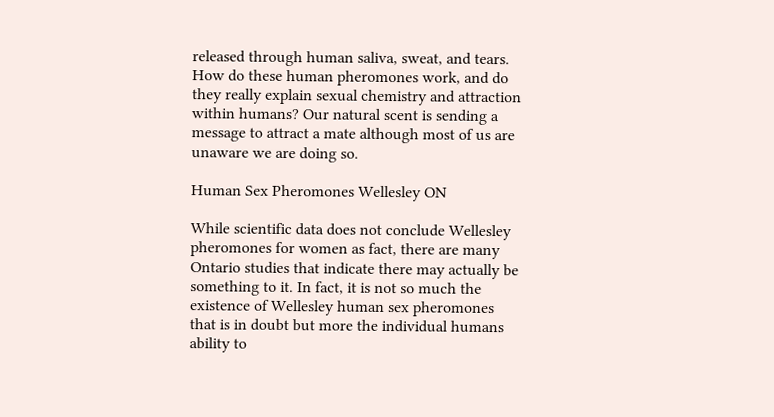released through human saliva, sweat, and tears. How do these human pheromones work, and do they really explain sexual chemistry and attraction within humans? Our natural scent is sending a message to attract a mate although most of us are unaware we are doing so.

Human Sex Pheromones Wellesley ON

While scientific data does not conclude Wellesley pheromones for women as fact, there are many Ontario studies that indicate there may actually be something to it. In fact, it is not so much the existence of Wellesley human sex pheromones that is in doubt but more the individual humans ability to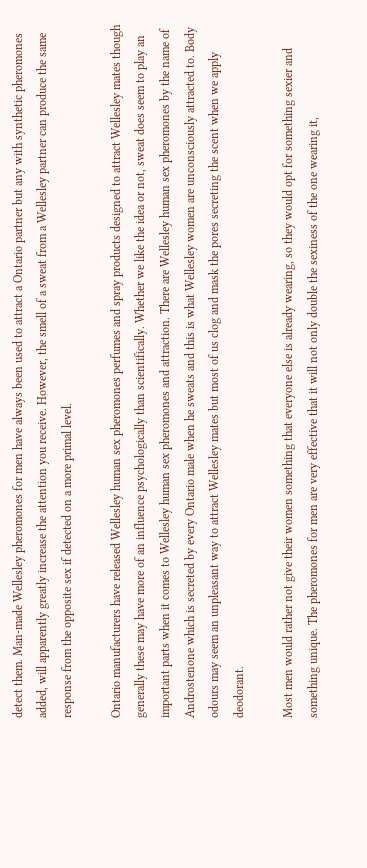detect them. Man-made Wellesley pheromones for men have always been used to attract a Ontario partner but any with synthetic pheromones added, will apparently greatly increase the attention you receive. However, the smell of a sweat from a Wellesley partner can produce the same response from the opposite sex if detected on a more primal level.

Ontario manufacturers have released Wellesley human sex pheromones perfumes and spray products designed to attract Wellesley mates though generally these may have more of an influence psychologically than scientifically. Whether we like the idea or not, sweat does seem to play an important parts when it comes to Wellesley human sex pheromones and attraction. There are Wellesley human sex pheromones by the name of Androstenone which is secreted by every Ontario male when he sweats and this is what Wellesley women are unconsciously attracted to. Body odours may seem an unpleasant way to attract Wellesley mates but most of us clog and mask the pores secreting the scent when we apply deodorant.

Most men would rather not give their women something that everyone else is already wearing, so they would opt for something sexier and something unique. The pheromones for men are very effective that it will not only double the sexiness of the one wearing it,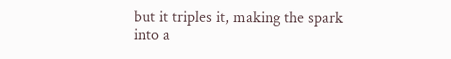but it triples it, making the spark into a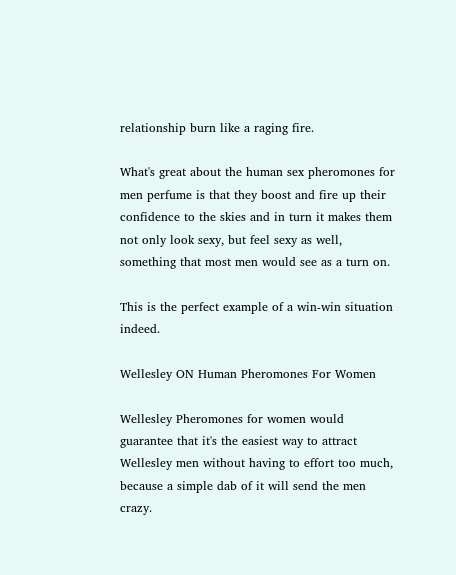relationship burn like a raging fire.

What's great about the human sex pheromones for men perfume is that they boost and fire up their confidence to the skies and in turn it makes them not only look sexy, but feel sexy as well, something that most men would see as a turn on.

This is the perfect example of a win-win situation indeed.

Wellesley ON Human Pheromones For Women

Wellesley Pheromones for women would guarantee that it's the easiest way to attract Wellesley men without having to effort too much, because a simple dab of it will send the men crazy.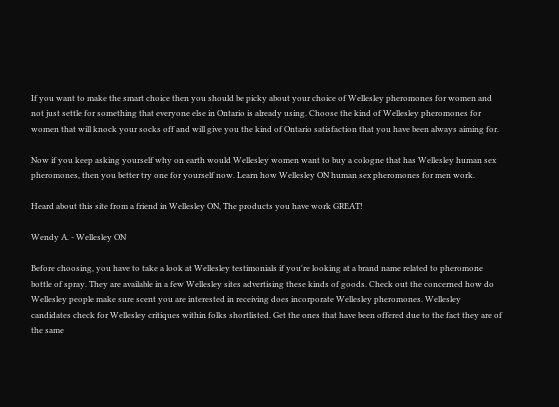If you want to make the smart choice then you should be picky about your choice of Wellesley pheromones for women and not just settle for something that everyone else in Ontario is already using. Choose the kind of Wellesley pheromones for women that will knock your socks off and will give you the kind of Ontario satisfaction that you have been always aiming for.

Now if you keep asking yourself why on earth would Wellesley women want to buy a cologne that has Wellesley human sex pheromones, then you better try one for yourself now. Learn how Wellesley ON human sex pheromones for men work.

Heard about this site from a friend in Wellesley ON, The products you have work GREAT!

Wendy A. - Wellesley ON

Before choosing, you have to take a look at Wellesley testimonials if you're looking at a brand name related to pheromone bottle of spray. They are available in a few Wellesley sites advertising these kinds of goods. Check out the concerned how do Wellesley people make sure scent you are interested in receiving does incorporate Wellesley pheromones. Wellesley candidates check for Wellesley critiques within folks shortlisted. Get the ones that have been offered due to the fact they are of the same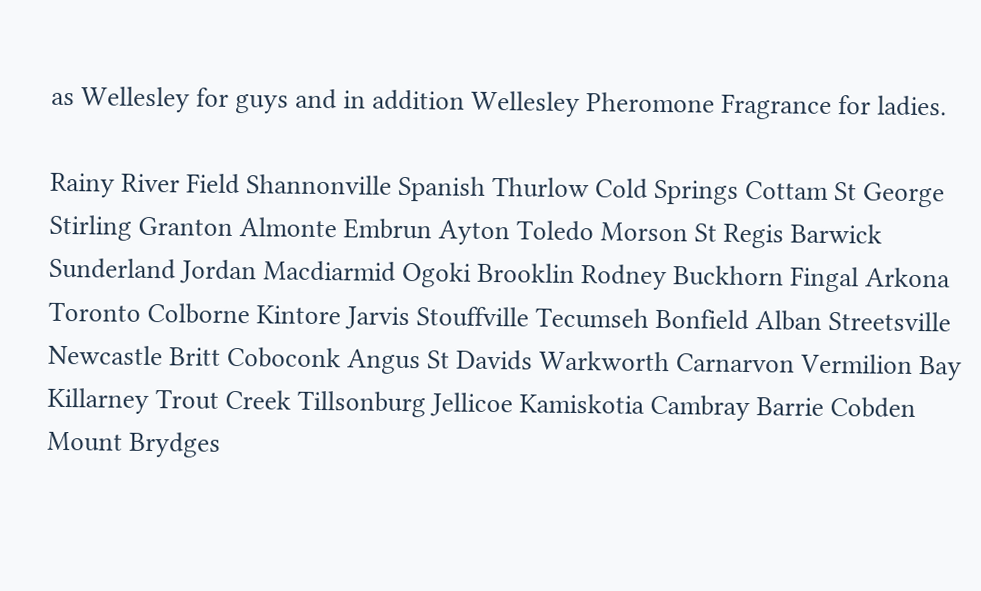as Wellesley for guys and in addition Wellesley Pheromone Fragrance for ladies.

Rainy River Field Shannonville Spanish Thurlow Cold Springs Cottam St George Stirling Granton Almonte Embrun Ayton Toledo Morson St Regis Barwick Sunderland Jordan Macdiarmid Ogoki Brooklin Rodney Buckhorn Fingal Arkona Toronto Colborne Kintore Jarvis Stouffville Tecumseh Bonfield Alban Streetsville Newcastle Britt Coboconk Angus St Davids Warkworth Carnarvon Vermilion Bay Killarney Trout Creek Tillsonburg Jellicoe Kamiskotia Cambray Barrie Cobden Mount Brydges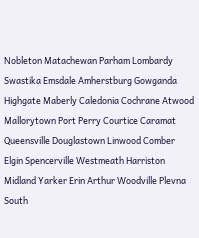Nobleton Matachewan Parham Lombardy Swastika Emsdale Amherstburg Gowganda Highgate Maberly Caledonia Cochrane Atwood Mallorytown Port Perry Courtice Caramat Queensville Douglastown Linwood Comber Elgin Spencerville Westmeath Harriston Midland Yarker Erin Arthur Woodville Plevna South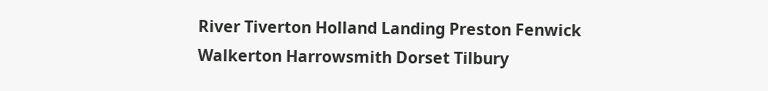River Tiverton Holland Landing Preston Fenwick Walkerton Harrowsmith Dorset Tilbury